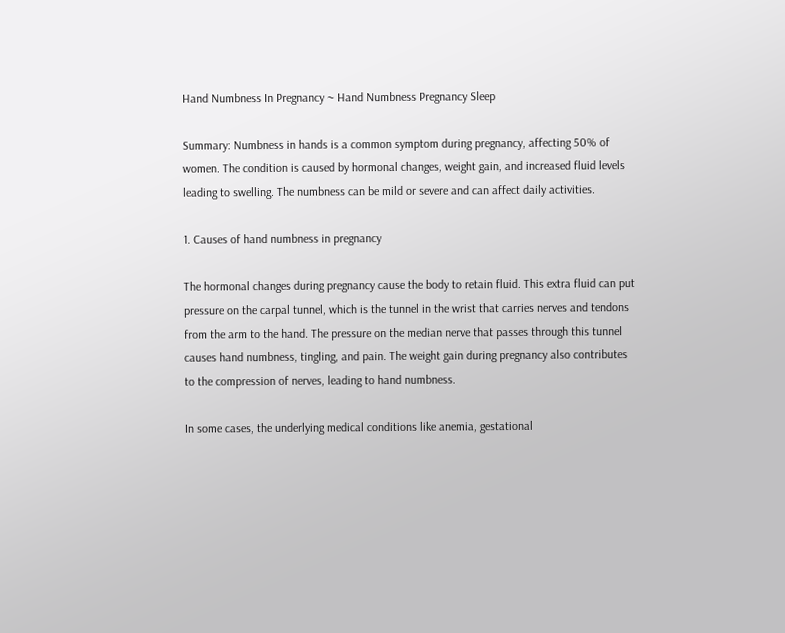Hand Numbness In Pregnancy ~ Hand Numbness Pregnancy Sleep

Summary: Numbness in hands is a common symptom during pregnancy, affecting 50% of women. The condition is caused by hormonal changes, weight gain, and increased fluid levels leading to swelling. The numbness can be mild or severe and can affect daily activities.

1. Causes of hand numbness in pregnancy

The hormonal changes during pregnancy cause the body to retain fluid. This extra fluid can put pressure on the carpal tunnel, which is the tunnel in the wrist that carries nerves and tendons from the arm to the hand. The pressure on the median nerve that passes through this tunnel causes hand numbness, tingling, and pain. The weight gain during pregnancy also contributes to the compression of nerves, leading to hand numbness.

In some cases, the underlying medical conditions like anemia, gestational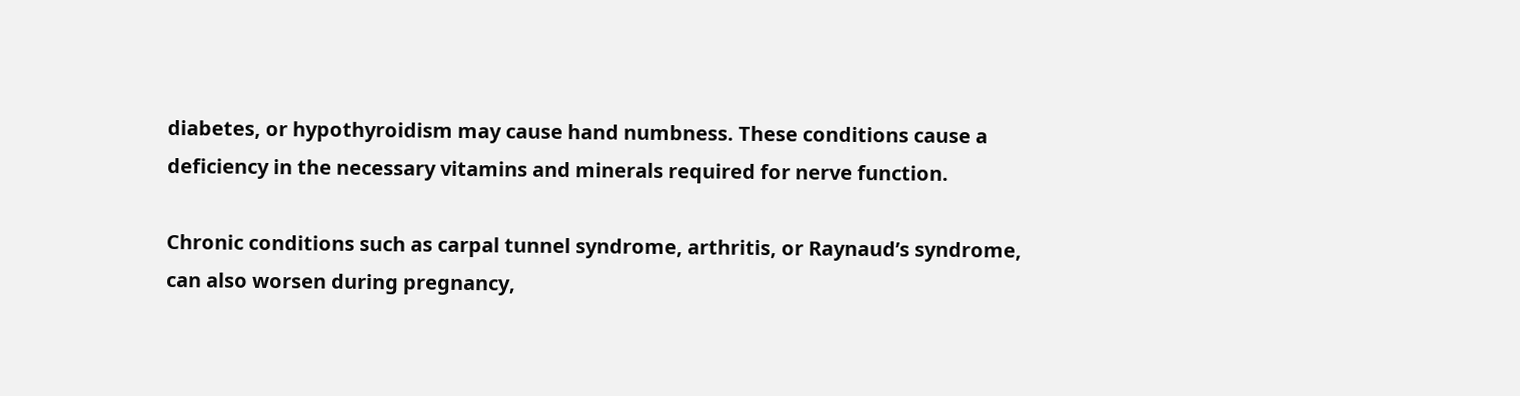diabetes, or hypothyroidism may cause hand numbness. These conditions cause a deficiency in the necessary vitamins and minerals required for nerve function.

Chronic conditions such as carpal tunnel syndrome, arthritis, or Raynaud’s syndrome, can also worsen during pregnancy,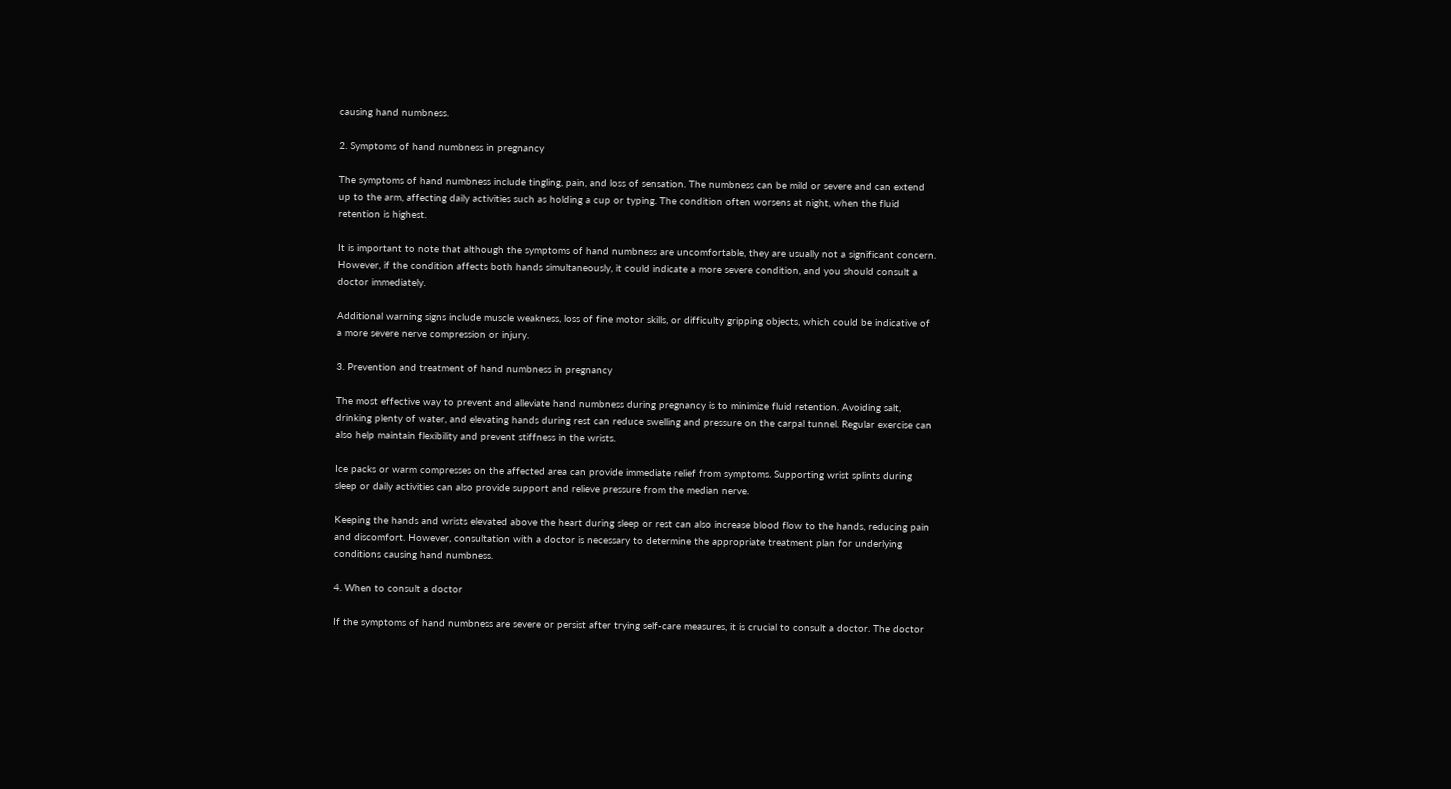causing hand numbness.

2. Symptoms of hand numbness in pregnancy

The symptoms of hand numbness include tingling, pain, and loss of sensation. The numbness can be mild or severe and can extend up to the arm, affecting daily activities such as holding a cup or typing. The condition often worsens at night, when the fluid retention is highest.

It is important to note that although the symptoms of hand numbness are uncomfortable, they are usually not a significant concern. However, if the condition affects both hands simultaneously, it could indicate a more severe condition, and you should consult a doctor immediately.

Additional warning signs include muscle weakness, loss of fine motor skills, or difficulty gripping objects, which could be indicative of a more severe nerve compression or injury.

3. Prevention and treatment of hand numbness in pregnancy

The most effective way to prevent and alleviate hand numbness during pregnancy is to minimize fluid retention. Avoiding salt, drinking plenty of water, and elevating hands during rest can reduce swelling and pressure on the carpal tunnel. Regular exercise can also help maintain flexibility and prevent stiffness in the wrists.

Ice packs or warm compresses on the affected area can provide immediate relief from symptoms. Supporting wrist splints during sleep or daily activities can also provide support and relieve pressure from the median nerve.

Keeping the hands and wrists elevated above the heart during sleep or rest can also increase blood flow to the hands, reducing pain and discomfort. However, consultation with a doctor is necessary to determine the appropriate treatment plan for underlying conditions causing hand numbness.

4. When to consult a doctor

If the symptoms of hand numbness are severe or persist after trying self-care measures, it is crucial to consult a doctor. The doctor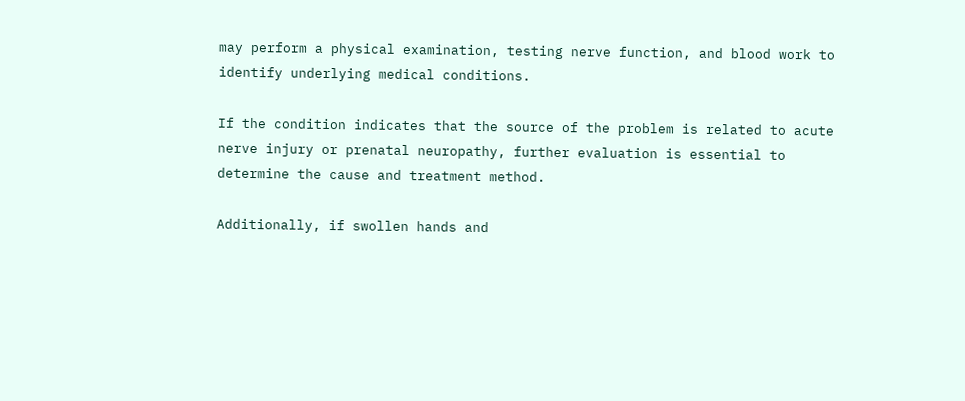may perform a physical examination, testing nerve function, and blood work to identify underlying medical conditions.

If the condition indicates that the source of the problem is related to acute nerve injury or prenatal neuropathy, further evaluation is essential to determine the cause and treatment method.

Additionally, if swollen hands and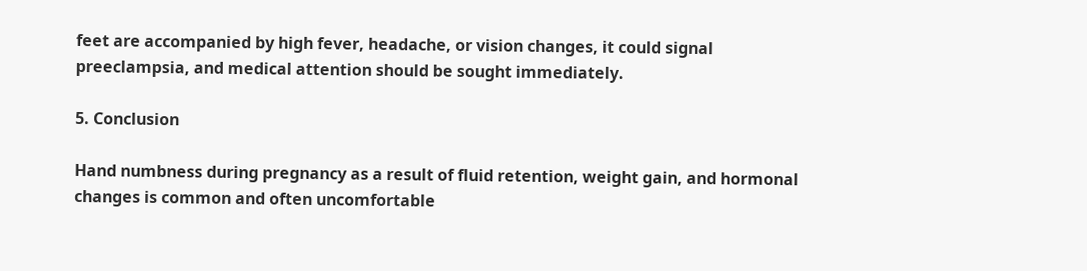feet are accompanied by high fever, headache, or vision changes, it could signal preeclampsia, and medical attention should be sought immediately.

5. Conclusion

Hand numbness during pregnancy as a result of fluid retention, weight gain, and hormonal changes is common and often uncomfortable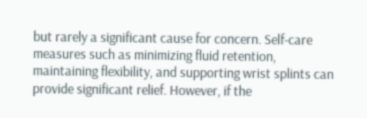but rarely a significant cause for concern. Self-care measures such as minimizing fluid retention, maintaining flexibility, and supporting wrist splints can provide significant relief. However, if the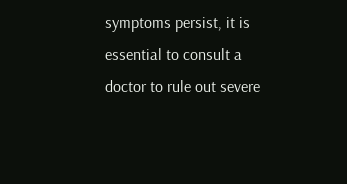symptoms persist, it is essential to consult a doctor to rule out severe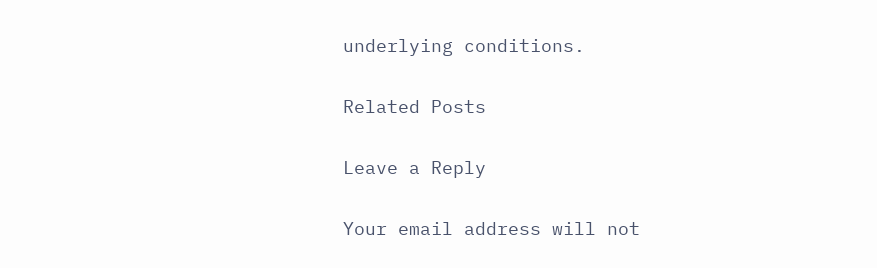underlying conditions.

Related Posts

Leave a Reply

Your email address will not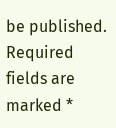be published. Required fields are marked *